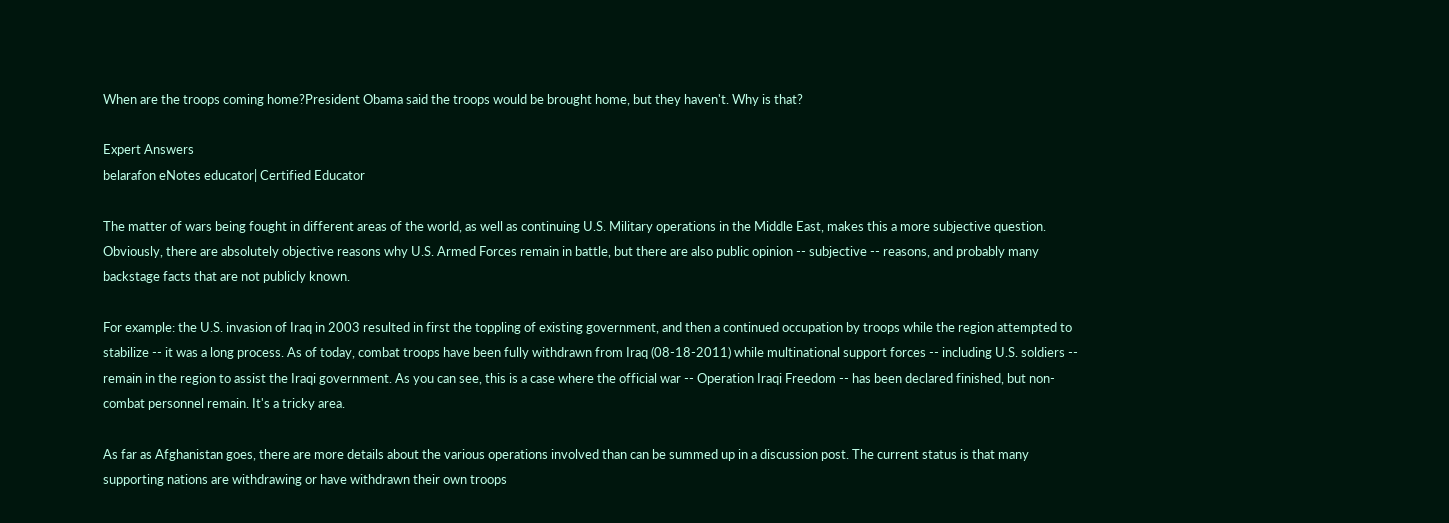When are the troops coming home?President Obama said the troops would be brought home, but they haven't. Why is that?

Expert Answers
belarafon eNotes educator| Certified Educator

The matter of wars being fought in different areas of the world, as well as continuing U.S. Military operations in the Middle East, makes this a more subjective question. Obviously, there are absolutely objective reasons why U.S. Armed Forces remain in battle, but there are also public opinion -- subjective -- reasons, and probably many backstage facts that are not publicly known.

For example: the U.S. invasion of Iraq in 2003 resulted in first the toppling of existing government, and then a continued occupation by troops while the region attempted to stabilize -- it was a long process. As of today, combat troops have been fully withdrawn from Iraq (08-18-2011) while multinational support forces -- including U.S. soldiers -- remain in the region to assist the Iraqi government. As you can see, this is a case where the official war -- Operation Iraqi Freedom -- has been declared finished, but non-combat personnel remain. It's a tricky area.

As far as Afghanistan goes, there are more details about the various operations involved than can be summed up in a discussion post. The current status is that many supporting nations are withdrawing or have withdrawn their own troops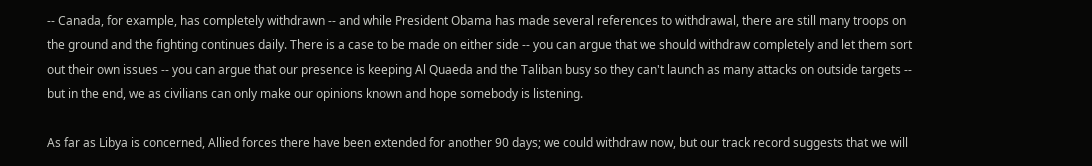-- Canada, for example, has completely withdrawn -- and while President Obama has made several references to withdrawal, there are still many troops on the ground and the fighting continues daily. There is a case to be made on either side -- you can argue that we should withdraw completely and let them sort out their own issues -- you can argue that our presence is keeping Al Quaeda and the Taliban busy so they can't launch as many attacks on outside targets -- but in the end, we as civilians can only make our opinions known and hope somebody is listening.

As far as Libya is concerned, Allied forces there have been extended for another 90 days; we could withdraw now, but our track record suggests that we will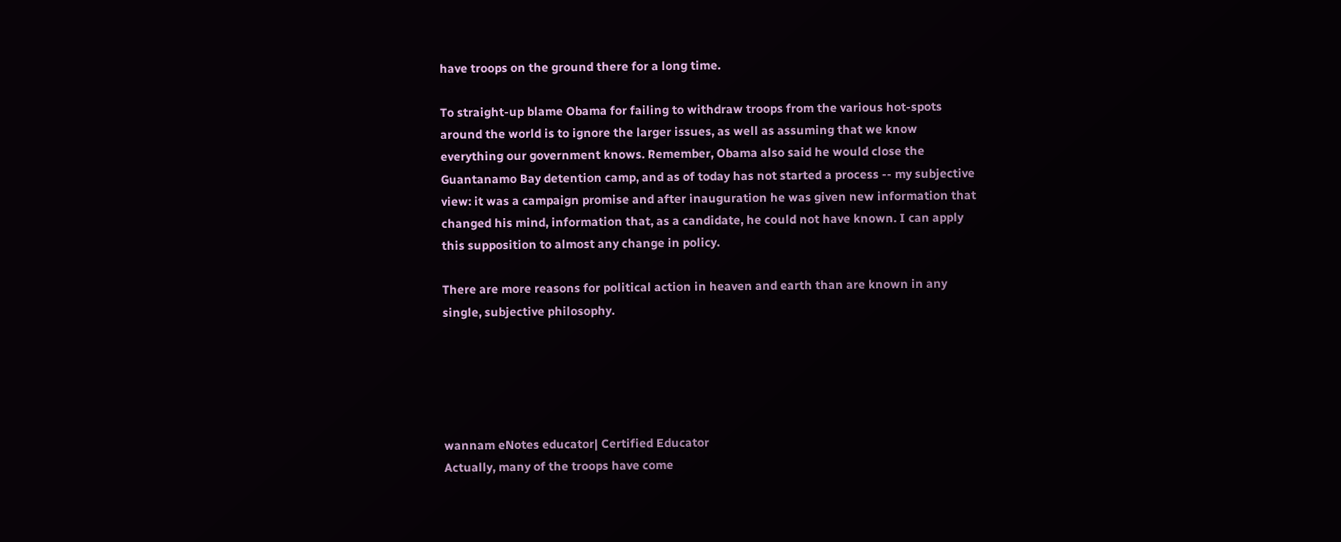have troops on the ground there for a long time.

To straight-up blame Obama for failing to withdraw troops from the various hot-spots around the world is to ignore the larger issues, as well as assuming that we know everything our government knows. Remember, Obama also said he would close the Guantanamo Bay detention camp, and as of today has not started a process -- my subjective view: it was a campaign promise and after inauguration he was given new information that changed his mind, information that, as a candidate, he could not have known. I can apply this supposition to almost any change in policy.

There are more reasons for political action in heaven and earth than are known in any single, subjective philosophy.





wannam eNotes educator| Certified Educator
Actually, many of the troops have come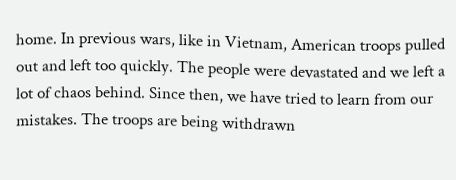home. In previous wars, like in Vietnam, American troops pulled out and left too quickly. The people were devastated and we left a lot of chaos behind. Since then, we have tried to learn from our mistakes. The troops are being withdrawn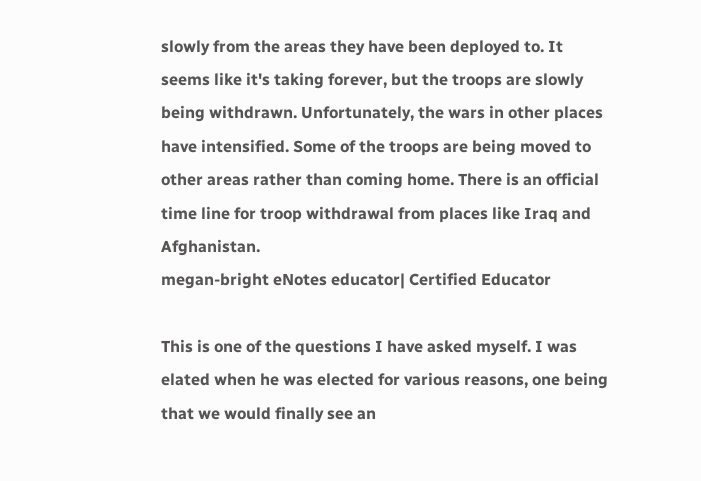slowly from the areas they have been deployed to. It seems like it's taking forever, but the troops are slowly being withdrawn. Unfortunately, the wars in other places have intensified. Some of the troops are being moved to other areas rather than coming home. There is an official time line for troop withdrawal from places like Iraq and Afghanistan.
megan-bright eNotes educator| Certified Educator

This is one of the questions I have asked myself. I was elated when he was elected for various reasons, one being that we would finally see an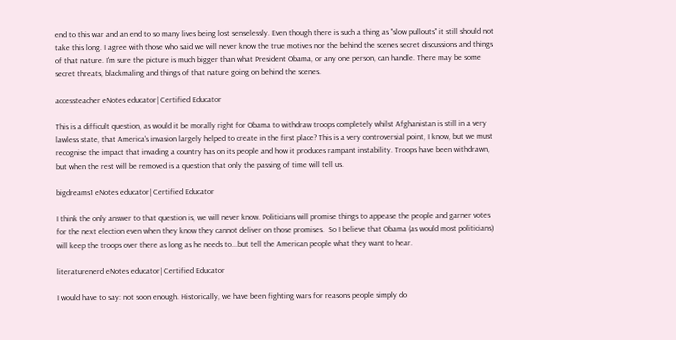end to this war and an end to so many lives being lost senselessly. Even though there is such a thing as "slow pullouts" it still should not take this long. I agree with those who said we will never know the true motives nor the behind the scenes secret discussions and things of that nature. I'm sure the picture is much bigger than what President Obama, or any one person, can handle. There may be some secret threats, blackmaling and things of that nature going on behind the scenes.

accessteacher eNotes educator| Certified Educator

This is a difficult question, as would it be morally right for Obama to withdraw troops completely whilst Afghanistan is still in a very lawless state, that America's invasion largely helped to create in the first place? This is a very controversial point, I know, but we must recognise the impact that invading a country has on its people and how it produces rampant instability. Troops have been withdrawn, but when the rest will be removed is a question that only the passing of time will tell us.

bigdreams1 eNotes educator| Certified Educator

I think the only answer to that question is, we will never know. Politicians will promise things to appease the people and garner votes for the next election even when they know they cannot deliver on those promises.  So I believe that Obama (as would most politicians) will keep the troops over there as long as he needs to...but tell the American people what they want to hear.

literaturenerd eNotes educator| Certified Educator

I would have to say: not soon enough. Historically, we have been fighting wars for reasons people simply do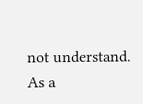not understand. As a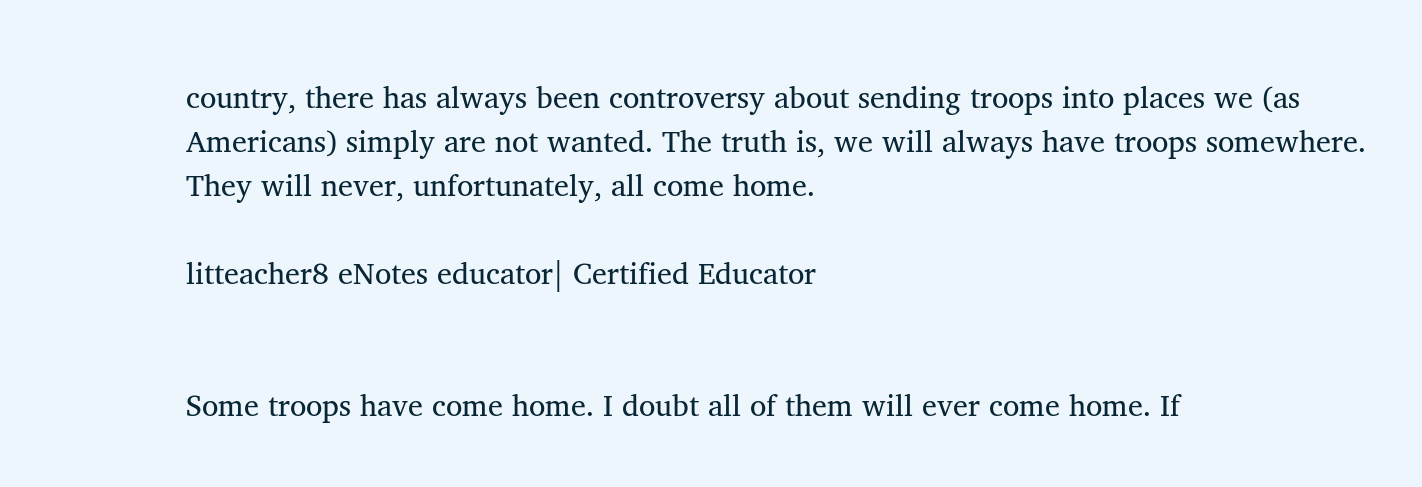country, there has always been controversy about sending troops into places we (as Americans) simply are not wanted. The truth is, we will always have troops somewhere. They will never, unfortunately, all come home.

litteacher8 eNotes educator| Certified Educator


Some troops have come home. I doubt all of them will ever come home. If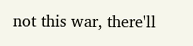not this war, there'll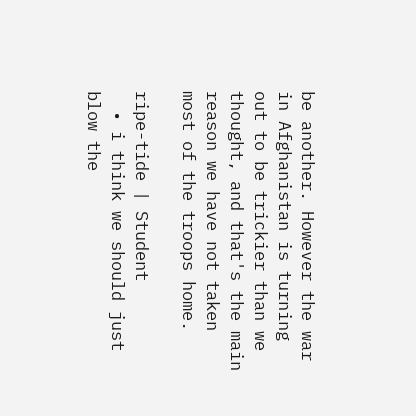be another. However the war in Afghanistan is turning out to be trickier than we thought, and that's the main reason we have not taken most of the troops home.

ripe-tide | Student
  • i think we should just blow the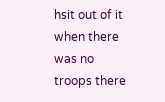hsit out of it when there was no troops there